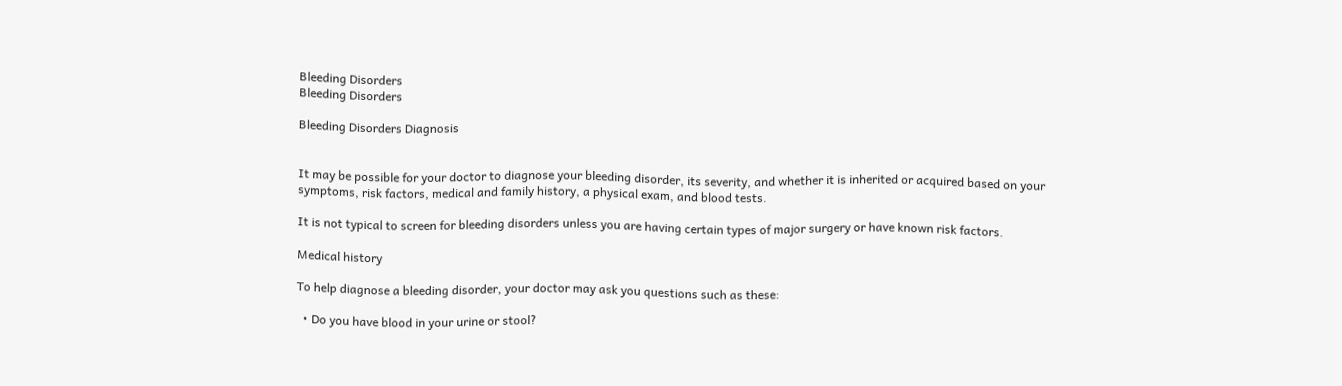Bleeding Disorders
Bleeding Disorders

Bleeding Disorders Diagnosis


It may be possible for your doctor to diagnose your bleeding disorder, its severity, and whether it is inherited or acquired based on your symptoms, risk factors, medical and family history, a physical exam, and blood tests.

It is not typical to screen for bleeding disorders unless you are having certain types of major surgery or have known risk factors.

Medical history

To help diagnose a bleeding disorder, your doctor may ask you questions such as these:

  • Do you have blood in your urine or stool?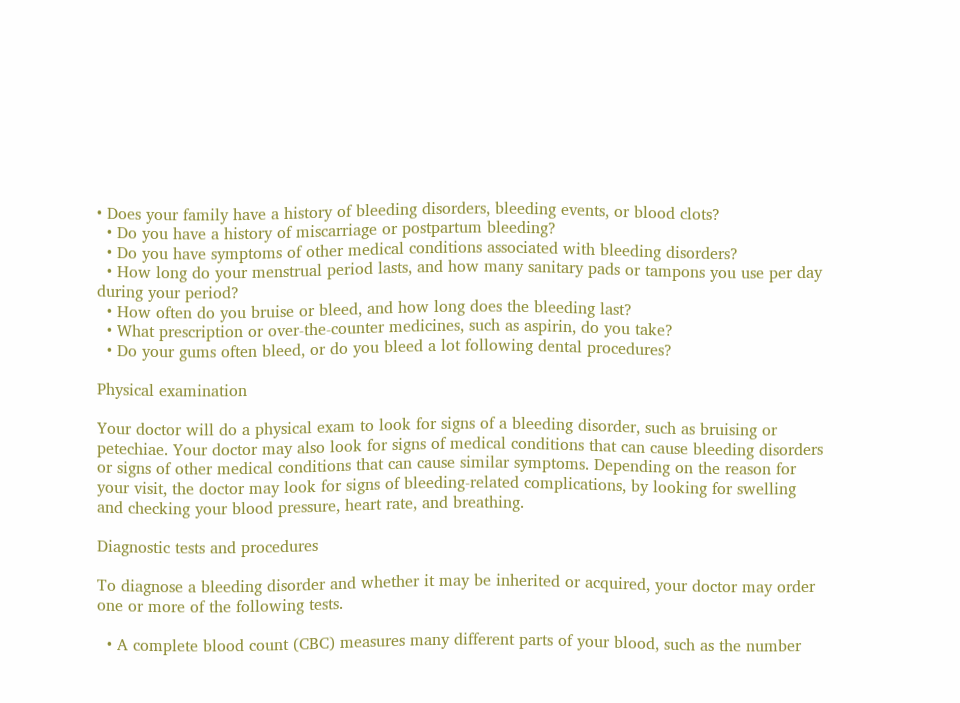• Does your family have a history of bleeding disorders, bleeding events, or blood clots?
  • Do you have a history of miscarriage or postpartum bleeding?
  • Do you have symptoms of other medical conditions associated with bleeding disorders?
  • How long do your menstrual period lasts, and how many sanitary pads or tampons you use per day during your period?
  • How often do you bruise or bleed, and how long does the bleeding last?
  • What prescription or over-the-counter medicines, such as aspirin, do you take?
  • Do your gums often bleed, or do you bleed a lot following dental procedures?

Physical examination

Your doctor will do a physical exam to look for signs of a bleeding disorder, such as bruising or petechiae. Your doctor may also look for signs of medical conditions that can cause bleeding disorders or signs of other medical conditions that can cause similar symptoms. Depending on the reason for your visit, the doctor may look for signs of bleeding-related complications, by looking for swelling and checking your blood pressure, heart rate, and breathing.

Diagnostic tests and procedures

To diagnose a bleeding disorder and whether it may be inherited or acquired, your doctor may order one or more of the following tests.

  • A complete blood count (CBC) measures many different parts of your blood, such as the number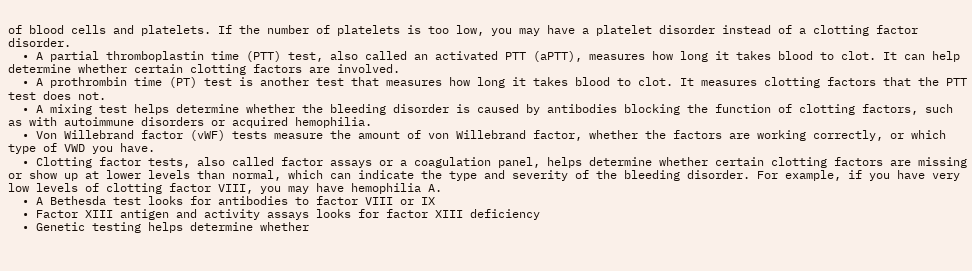of blood cells and platelets. If the number of platelets is too low, you may have a platelet disorder instead of a clotting factor disorder.
  • A partial thromboplastin time (PTT) test, also called an activated PTT (aPTT), measures how long it takes blood to clot. It can help determine whether certain clotting factors are involved.
  • A prothrombin time (PT) test is another test that measures how long it takes blood to clot. It measures clotting factors that the PTT test does not.
  • A mixing test helps determine whether the bleeding disorder is caused by antibodies blocking the function of clotting factors, such as with autoimmune disorders or acquired hemophilia.
  • Von Willebrand factor (vWF) tests measure the amount of von Willebrand factor, whether the factors are working correctly, or which type of VWD you have.
  • Clotting factor tests, also called factor assays or a coagulation panel, helps determine whether certain clotting factors are missing or show up at lower levels than normal, which can indicate the type and severity of the bleeding disorder. For example, if you have very low levels of clotting factor VIII, you may have hemophilia A.
  • A Bethesda test looks for antibodies to factor VIII or IX
  • Factor XIII antigen and activity assays looks for factor XIII deficiency
  • Genetic testing helps determine whether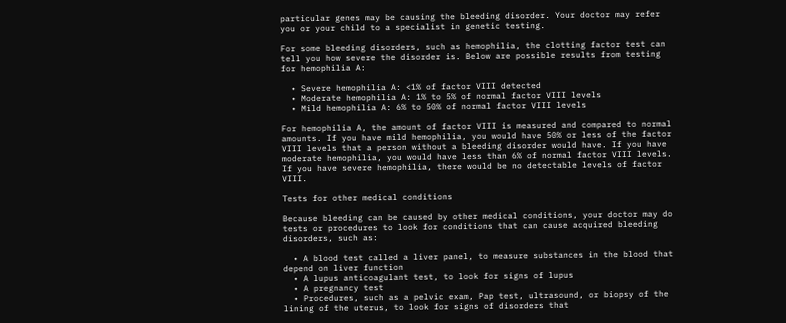particular genes may be causing the bleeding disorder. Your doctor may refer you or your child to a specialist in genetic testing.

For some bleeding disorders, such as hemophilia, the clotting factor test can tell you how severe the disorder is. Below are possible results from testing for hemophilia A:

  • Severe hemophilia A: <1% of factor VIII detected
  • Moderate hemophilia A: 1% to 5% of normal factor VIII levels
  • Mild hemophilia A: 6% to 50% of normal factor VIII levels

For hemophilia A, the amount of factor VIII is measured and compared to normal amounts. If you have mild hemophilia, you would have 50% or less of the factor VIII levels that a person without a bleeding disorder would have. If you have moderate hemophilia, you would have less than 6% of normal factor VIII levels. If you have severe hemophilia, there would be no detectable levels of factor VIII.

Tests for other medical conditions

Because bleeding can be caused by other medical conditions, your doctor may do tests or procedures to look for conditions that can cause acquired bleeding disorders, such as:

  • A blood test called a liver panel, to measure substances in the blood that depend on liver function
  • A lupus anticoagulant test, to look for signs of lupus
  • A pregnancy test
  • Procedures, such as a pelvic exam, Pap test, ultrasound, or biopsy of the lining of the uterus, to look for signs of disorders that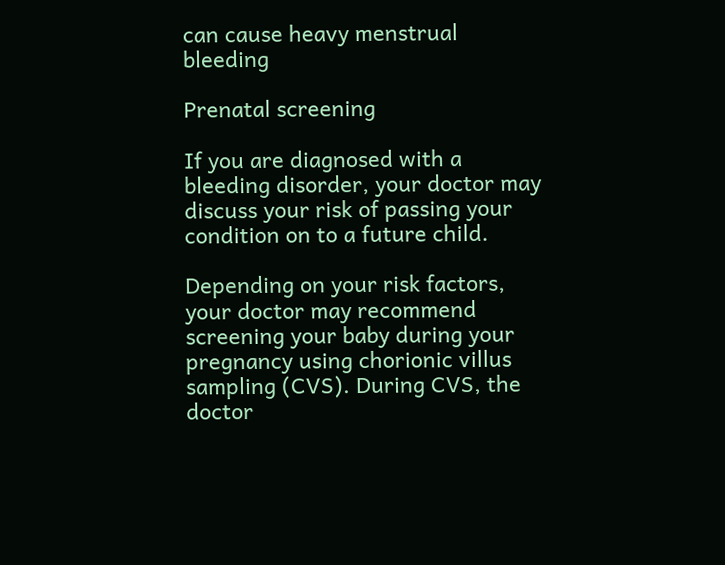can cause heavy menstrual bleeding

Prenatal screening

If you are diagnosed with a bleeding disorder, your doctor may discuss your risk of passing your condition on to a future child.

Depending on your risk factors, your doctor may recommend screening your baby during your pregnancy using chorionic villus sampling (CVS). During CVS, the doctor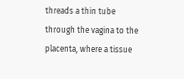threads a thin tube through the vagina to the placenta, where a tissue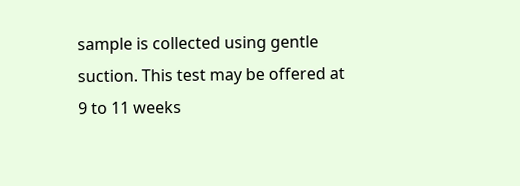sample is collected using gentle suction. This test may be offered at 9 to 11 weeks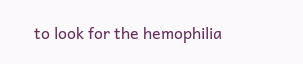to look for the hemophilia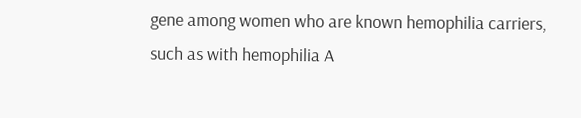gene among women who are known hemophilia carriers, such as with hemophilia A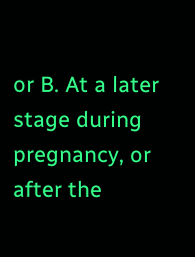or B. At a later stage during pregnancy, or after the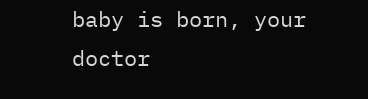baby is born, your doctor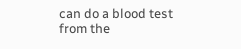can do a blood test from the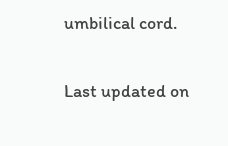umbilical cord.

Last updated on